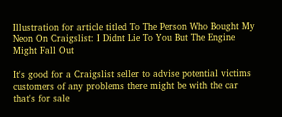Illustration for article titled To The Person Who Bought My Neon On Craigslist: I Didnt Lie To You But The Engine Might Fall Out

It's good for a Craigslist seller to advise potential victims customers of any problems there might be with the car that's for sale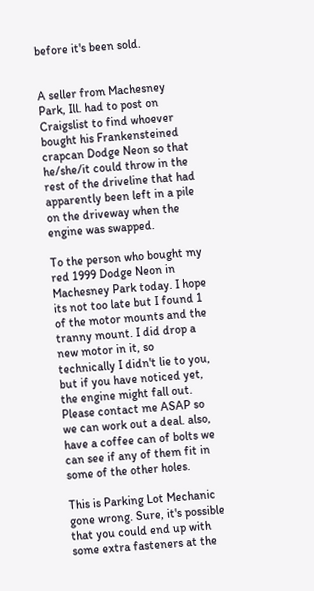before it's been sold.


A seller from Machesney Park, Ill. had to post on Craigslist to find whoever bought his Frankensteined crapcan Dodge Neon so that he/she/it could throw in the rest of the driveline that had apparently been left in a pile on the driveway when the engine was swapped.

To the person who bought my red 1999 Dodge Neon in Machesney Park today. I hope its not too late but I found 1 of the motor mounts and the tranny mount. I did drop a new motor in it, so technically I didn't lie to you, but if you have noticed yet, the engine might fall out. Please contact me ASAP so we can work out a deal. also, have a coffee can of bolts we can see if any of them fit in some of the other holes.

This is Parking Lot Mechanic gone wrong. Sure, it's possible that you could end up with some extra fasteners at the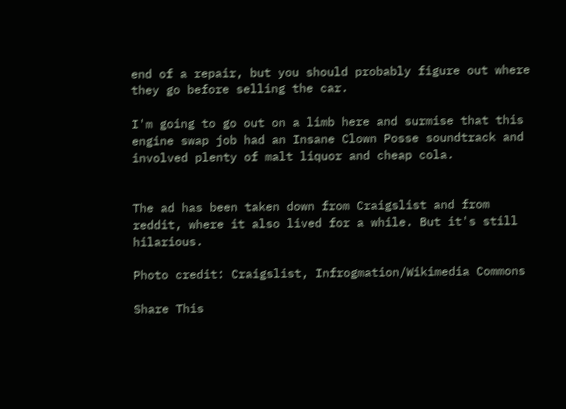end of a repair, but you should probably figure out where they go before selling the car.

I'm going to go out on a limb here and surmise that this engine swap job had an Insane Clown Posse soundtrack and involved plenty of malt liquor and cheap cola.


The ad has been taken down from Craigslist and from reddit, where it also lived for a while. But it's still hilarious.

Photo credit: Craigslist, Infrogmation/Wikimedia Commons

Share This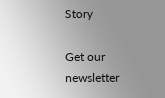Story

Get our newsletter